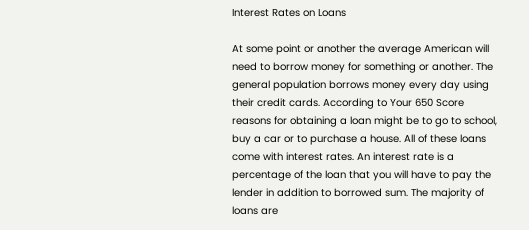Interest Rates on Loans

At some point or another the average American will need to borrow money for something or another. The general population borrows money every day using their credit cards. According to Your 650 Score reasons for obtaining a loan might be to go to school, buy a car or to purchase a house. All of these loans come with interest rates. An interest rate is a percentage of the loan that you will have to pay the lender in addition to borrowed sum. The majority of loans are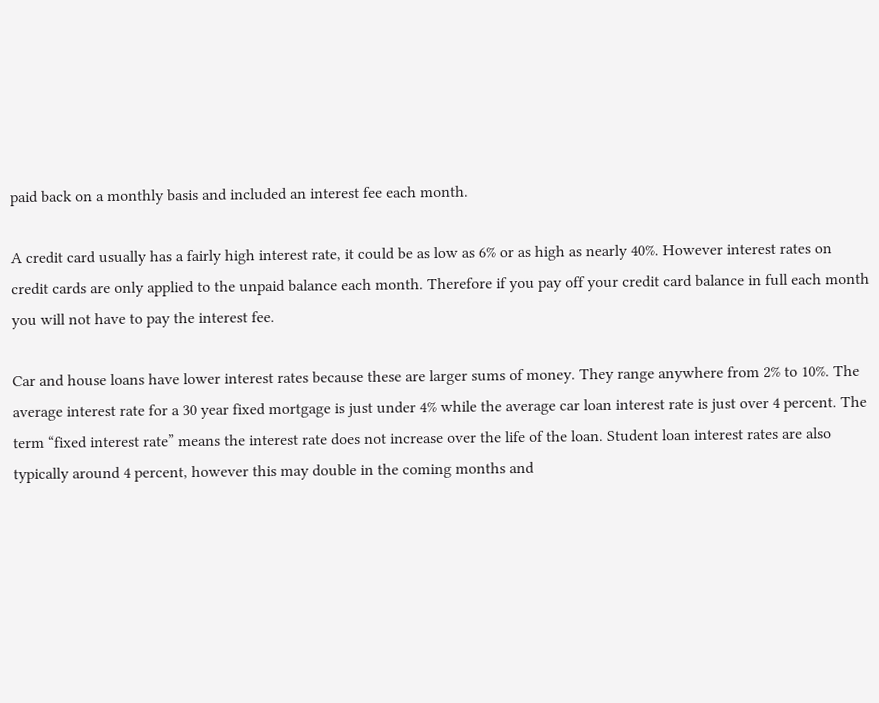paid back on a monthly basis and included an interest fee each month.

A credit card usually has a fairly high interest rate, it could be as low as 6% or as high as nearly 40%. However interest rates on credit cards are only applied to the unpaid balance each month. Therefore if you pay off your credit card balance in full each month you will not have to pay the interest fee.

Car and house loans have lower interest rates because these are larger sums of money. They range anywhere from 2% to 10%. The average interest rate for a 30 year fixed mortgage is just under 4% while the average car loan interest rate is just over 4 percent. The term “fixed interest rate” means the interest rate does not increase over the life of the loan. Student loan interest rates are also typically around 4 percent, however this may double in the coming months and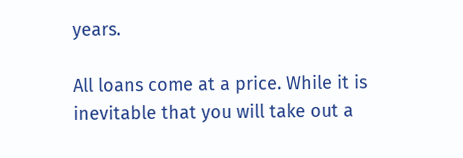years.

All loans come at a price. While it is inevitable that you will take out a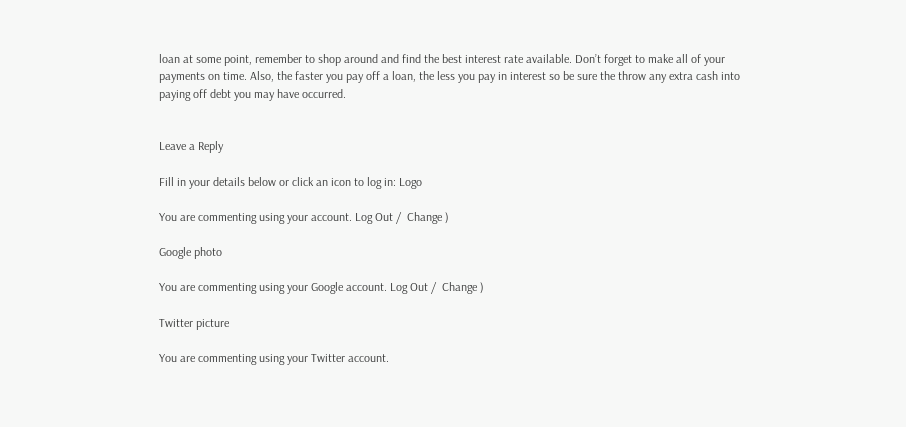loan at some point, remember to shop around and find the best interest rate available. Don’t forget to make all of your payments on time. Also, the faster you pay off a loan, the less you pay in interest so be sure the throw any extra cash into paying off debt you may have occurred.


Leave a Reply

Fill in your details below or click an icon to log in: Logo

You are commenting using your account. Log Out /  Change )

Google photo

You are commenting using your Google account. Log Out /  Change )

Twitter picture

You are commenting using your Twitter account.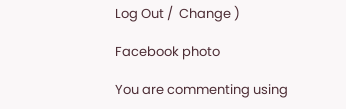Log Out /  Change )

Facebook photo

You are commenting using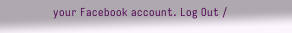your Facebook account. Log Out /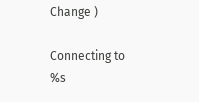Change )

Connecting to %s